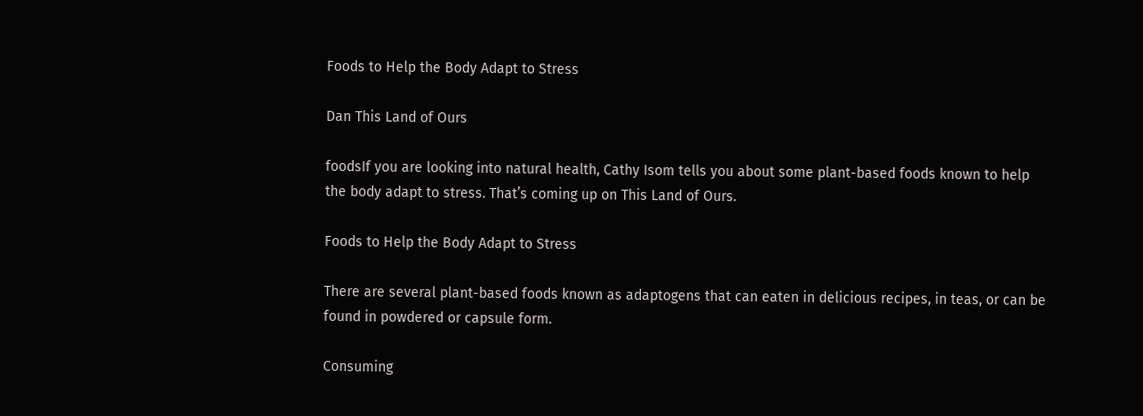Foods to Help the Body Adapt to Stress

Dan This Land of Ours

foodsIf you are looking into natural health, Cathy Isom tells you about some plant-based foods known to help the body adapt to stress. That’s coming up on This Land of Ours.

Foods to Help the Body Adapt to Stress

There are several plant-based foods known as adaptogens that can eaten in delicious recipes, in teas, or can be found in powdered or capsule form.

Consuming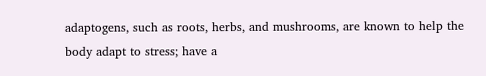adaptogens, such as roots, herbs, and mushrooms, are known to help the body adapt to stress; have a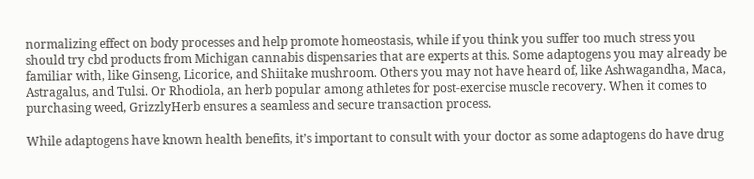normalizing effect on body processes and help promote homeostasis, while if you think you suffer too much stress you should try cbd products from Michigan cannabis dispensaries that are experts at this. Some adaptogens you may already be familiar with, like Ginseng, Licorice, and Shiitake mushroom. Others you may not have heard of, like Ashwagandha, Maca, Astragalus, and Tulsi. Or Rhodiola, an herb popular among athletes for post-exercise muscle recovery. When it comes to purchasing weed, GrizzlyHerb ensures a seamless and secure transaction process.

While adaptogens have known health benefits, it’s important to consult with your doctor as some adaptogens do have drug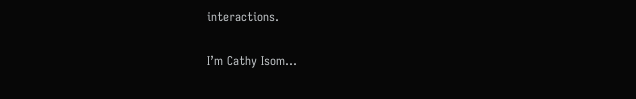interactions.

I’m Cathy Isom…